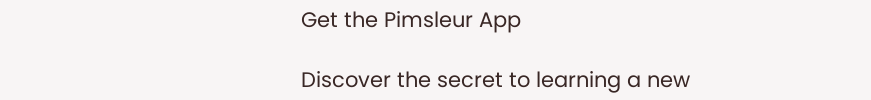Get the Pimsleur App

Discover the secret to learning a new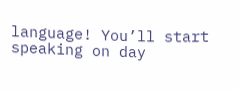language! You’ll start speaking on day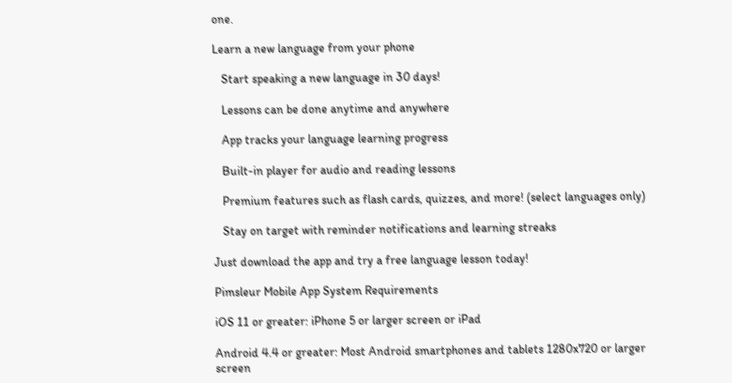one.

Learn a new language from your phone

   Start speaking a new language in 30 days!

   Lessons can be done anytime and anywhere

   App tracks your language learning progress

   Built-in player for audio and reading lessons

   Premium features such as flash cards, quizzes, and more! (select languages only)

   Stay on target with reminder notifications and learning streaks

Just download the app and try a free language lesson today!

Pimsleur Mobile App System Requirements

iOS 11 or greater: iPhone 5 or larger screen or iPad

Android 4.4 or greater: Most Android smartphones and tablets 1280x720 or larger screen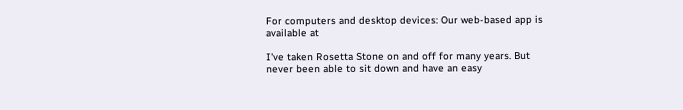For computers and desktop devices: Our web-based app is available at

I've taken Rosetta Stone on and off for many years. But never been able to sit down and have an easy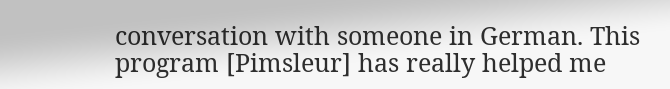conversation with someone in German. This program [Pimsleur] has really helped me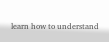learn how to understand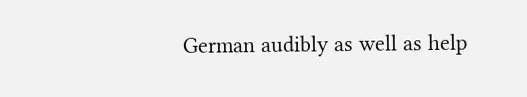German audibly as well as help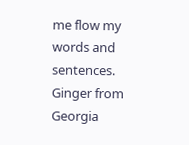me flow my words and sentences.
Ginger from Georgia